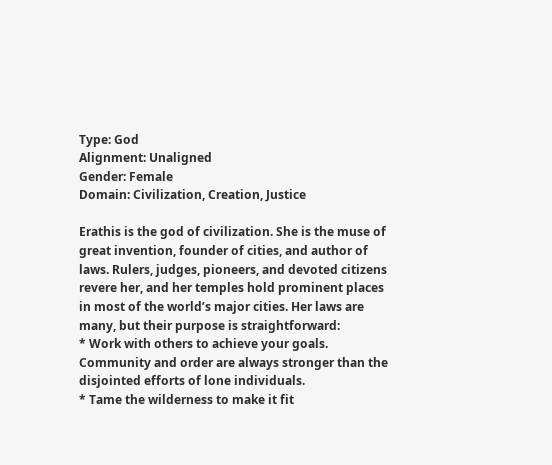Type: God
Alignment: Unaligned
Gender: Female
Domain: Civilization, Creation, Justice

Erathis is the god of civilization. She is the muse of great invention, founder of cities, and author of laws. Rulers, judges, pioneers, and devoted citizens revere her, and her temples hold prominent places in most of the world’s major cities. Her laws are many, but their purpose is straightforward:
* Work with others to achieve your goals. Community and order are always stronger than the disjointed efforts of lone individuals.
* Tame the wilderness to make it fit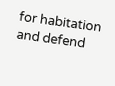for habitation and defend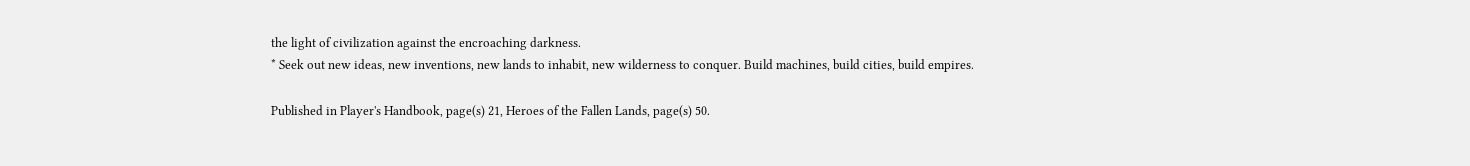the light of civilization against the encroaching darkness.
* Seek out new ideas, new inventions, new lands to inhabit, new wilderness to conquer. Build machines, build cities, build empires.

Published in Player's Handbook, page(s) 21, Heroes of the Fallen Lands, page(s) 50.